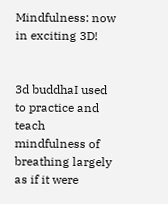Mindfulness: now in exciting 3D!


3d buddhaI used to practice and teach mindfulness of breathing largely as if it were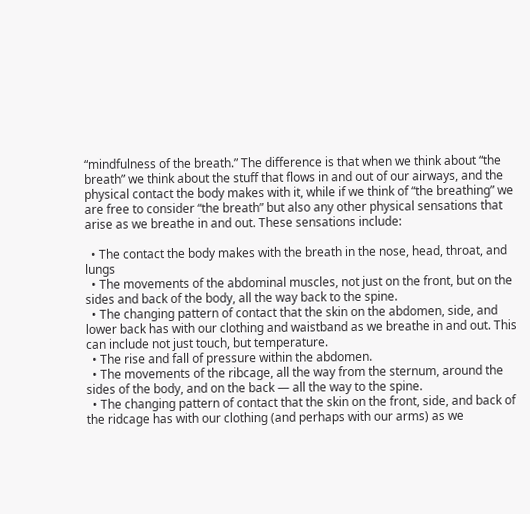“mindfulness of the breath.” The difference is that when we think about “the breath” we think about the stuff that flows in and out of our airways, and the physical contact the body makes with it, while if we think of “the breathing” we are free to consider “the breath” but also any other physical sensations that arise as we breathe in and out. These sensations include:

  • The contact the body makes with the breath in the nose, head, throat, and lungs
  • The movements of the abdominal muscles, not just on the front, but on the sides and back of the body, all the way back to the spine.
  • The changing pattern of contact that the skin on the abdomen, side, and lower back has with our clothing and waistband as we breathe in and out. This can include not just touch, but temperature.
  • The rise and fall of pressure within the abdomen.
  • The movements of the ribcage, all the way from the sternum, around the sides of the body, and on the back — all the way to the spine.
  • The changing pattern of contact that the skin on the front, side, and back of the ridcage has with our clothing (and perhaps with our arms) as we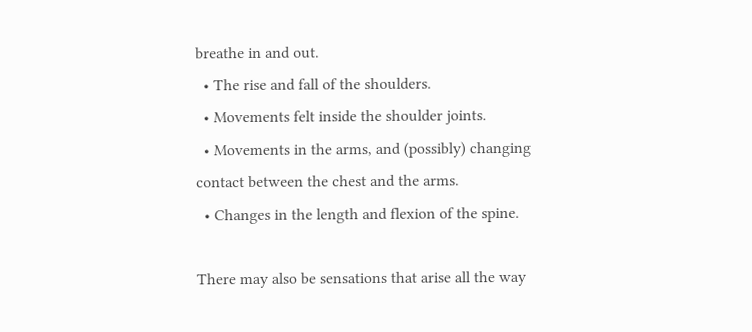breathe in and out.
  • The rise and fall of the shoulders.
  • Movements felt inside the shoulder joints.
  • Movements in the arms, and (possibly) changing contact between the chest and the arms.
  • Changes in the length and flexion of the spine.

There may also be sensations that arise all the way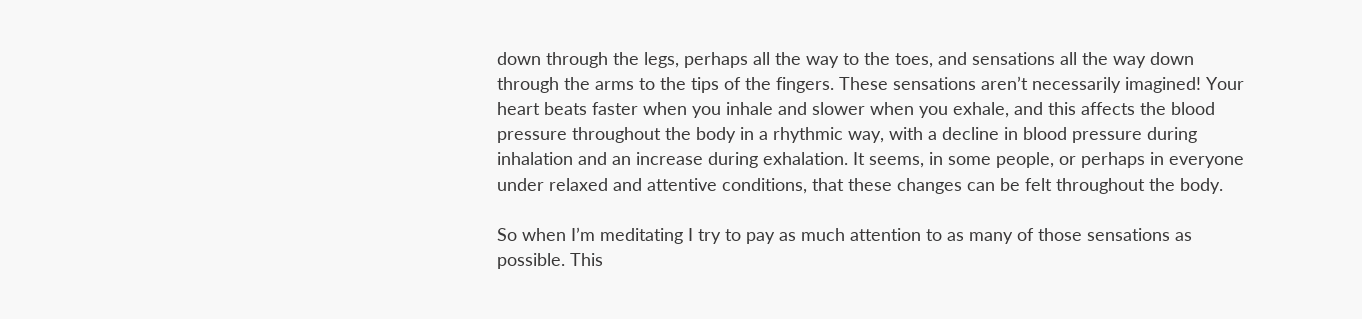down through the legs, perhaps all the way to the toes, and sensations all the way down through the arms to the tips of the fingers. These sensations aren’t necessarily imagined! Your heart beats faster when you inhale and slower when you exhale, and this affects the blood pressure throughout the body in a rhythmic way, with a decline in blood pressure during inhalation and an increase during exhalation. It seems, in some people, or perhaps in everyone under relaxed and attentive conditions, that these changes can be felt throughout the body.

So when I’m meditating I try to pay as much attention to as many of those sensations as possible. This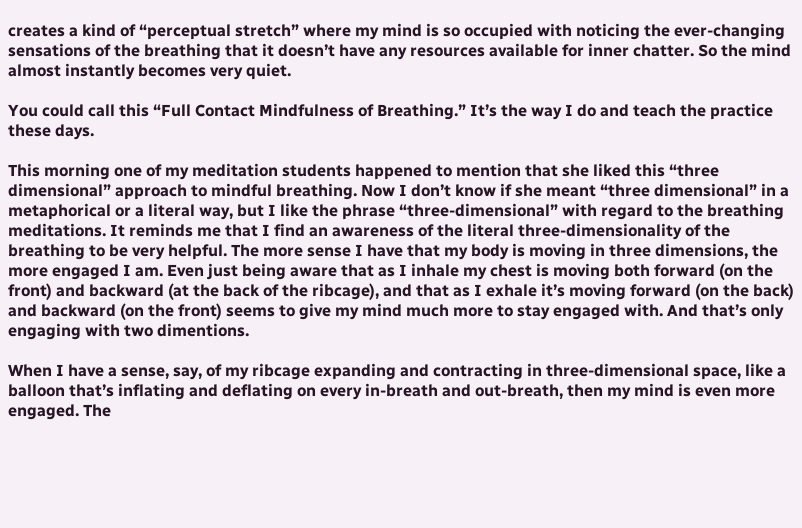creates a kind of “perceptual stretch” where my mind is so occupied with noticing the ever-changing sensations of the breathing that it doesn’t have any resources available for inner chatter. So the mind almost instantly becomes very quiet.

You could call this “Full Contact Mindfulness of Breathing.” It’s the way I do and teach the practice these days.

This morning one of my meditation students happened to mention that she liked this “three dimensional” approach to mindful breathing. Now I don’t know if she meant “three dimensional” in a metaphorical or a literal way, but I like the phrase “three-dimensional” with regard to the breathing meditations. It reminds me that I find an awareness of the literal three-dimensionality of the breathing to be very helpful. The more sense I have that my body is moving in three dimensions, the more engaged I am. Even just being aware that as I inhale my chest is moving both forward (on the front) and backward (at the back of the ribcage), and that as I exhale it’s moving forward (on the back) and backward (on the front) seems to give my mind much more to stay engaged with. And that’s only engaging with two dimentions.

When I have a sense, say, of my ribcage expanding and contracting in three-dimensional space, like a balloon that’s inflating and deflating on every in-breath and out-breath, then my mind is even more engaged. The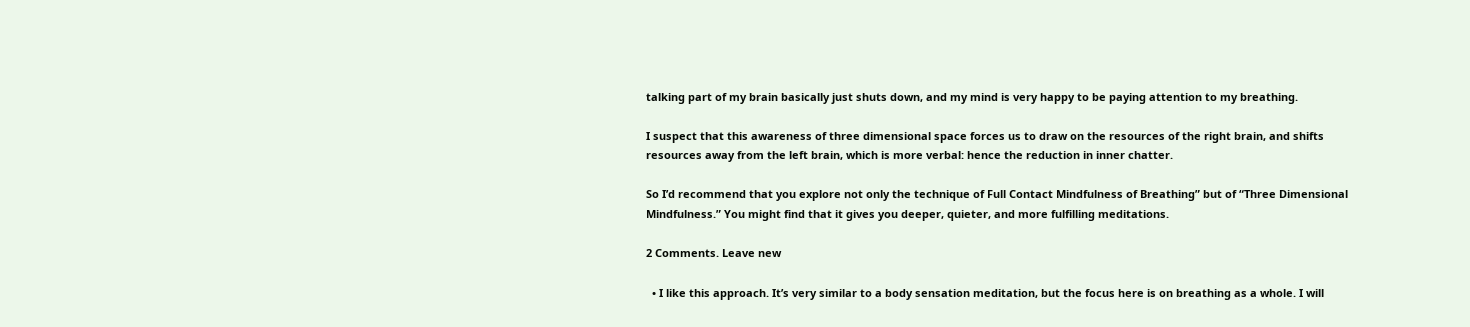talking part of my brain basically just shuts down, and my mind is very happy to be paying attention to my breathing.

I suspect that this awareness of three dimensional space forces us to draw on the resources of the right brain, and shifts resources away from the left brain, which is more verbal: hence the reduction in inner chatter.

So I’d recommend that you explore not only the technique of Full Contact Mindfulness of Breathing” but of “Three Dimensional Mindfulness.” You might find that it gives you deeper, quieter, and more fulfilling meditations.

2 Comments. Leave new

  • I like this approach. It’s very similar to a body sensation meditation, but the focus here is on breathing as a whole. I will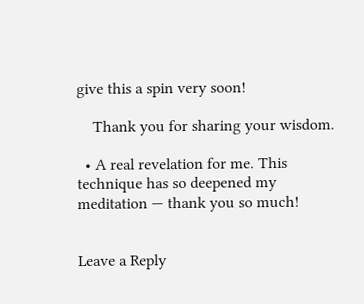give this a spin very soon!

    Thank you for sharing your wisdom.

  • A real revelation for me. This technique has so deepened my meditation — thank you so much!


Leave a Reply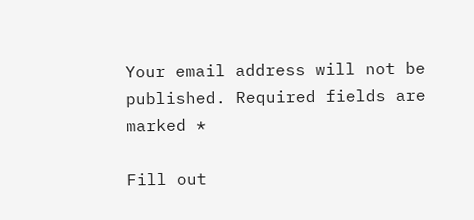Your email address will not be published. Required fields are marked *

Fill out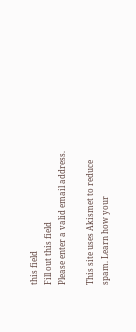this field
Fill out this field
Please enter a valid email address.

This site uses Akismet to reduce spam. Learn how your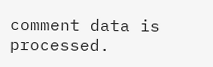comment data is processed.